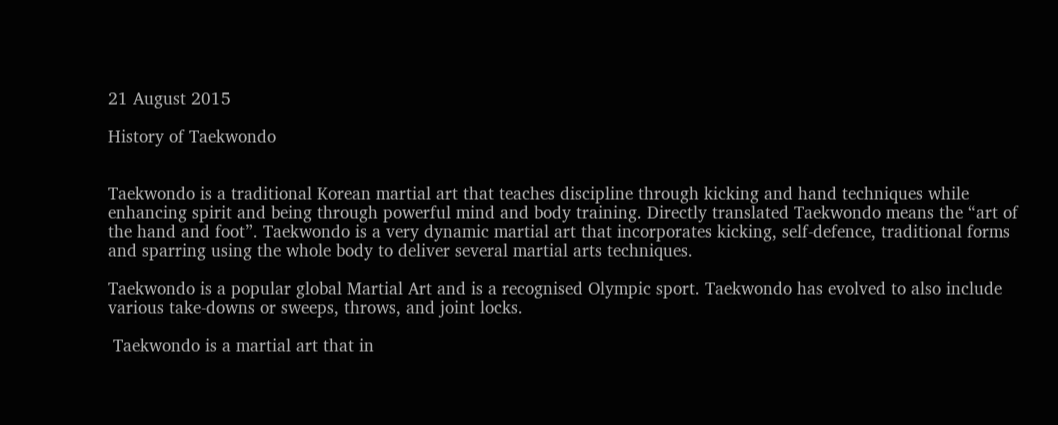21 August 2015

History of Taekwondo


Taekwondo is a traditional Korean martial art that teaches discipline through kicking and hand techniques while enhancing spirit and being through powerful mind and body training. Directly translated Taekwondo means the “art of the hand and foot”. Taekwondo is a very dynamic martial art that incorporates kicking, self-defence, traditional forms and sparring using the whole body to deliver several martial arts techniques.

Taekwondo is a popular global Martial Art and is a recognised Olympic sport. Taekwondo has evolved to also include various take-downs or sweeps, throws, and joint locks.

 Taekwondo is a martial art that in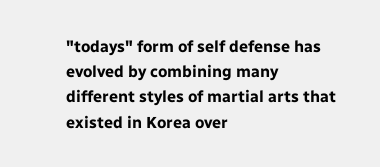"todays" form of self defense has evolved by combining many different styles of martial arts that existed in Korea over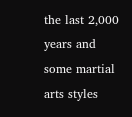the last 2,000 years and some martial arts styles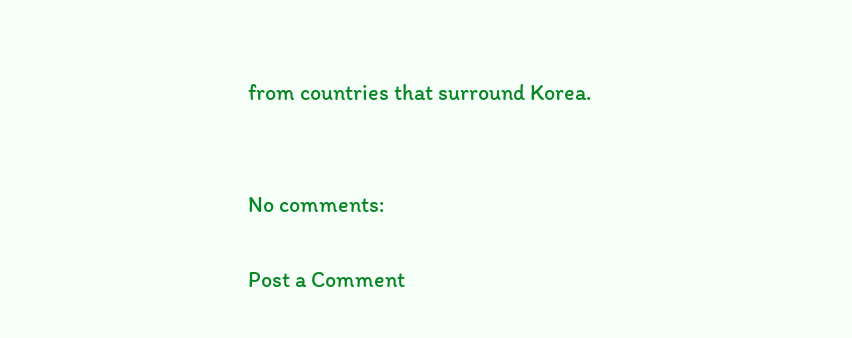from countries that surround Korea.


No comments:

Post a Comment